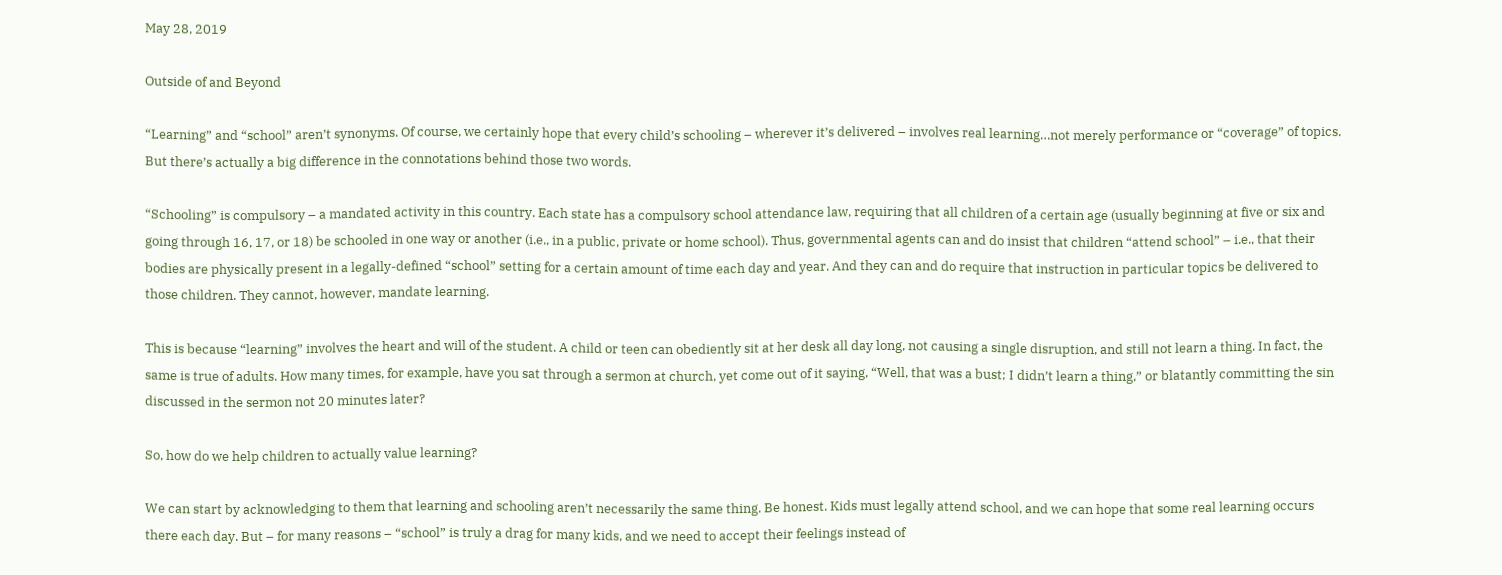May 28, 2019

Outside of and Beyond

“Learning” and “school” aren’t synonyms. Of course, we certainly hope that every child’s schooling – wherever it’s delivered – involves real learning…not merely performance or “coverage” of topics. But there’s actually a big difference in the connotations behind those two words.

“Schooling” is compulsory – a mandated activity in this country. Each state has a compulsory school attendance law, requiring that all children of a certain age (usually beginning at five or six and going through 16, 17, or 18) be schooled in one way or another (i.e., in a public, private or home school). Thus, governmental agents can and do insist that children “attend school” – i.e., that their bodies are physically present in a legally-defined “school” setting for a certain amount of time each day and year. And they can and do require that instruction in particular topics be delivered to those children. They cannot, however, mandate learning.

This is because “learning” involves the heart and will of the student. A child or teen can obediently sit at her desk all day long, not causing a single disruption, and still not learn a thing. In fact, the same is true of adults. How many times, for example, have you sat through a sermon at church, yet come out of it saying, “Well, that was a bust; I didn’t learn a thing,” or blatantly committing the sin discussed in the sermon not 20 minutes later?

So, how do we help children to actually value learning?

We can start by acknowledging to them that learning and schooling aren’t necessarily the same thing. Be honest. Kids must legally attend school, and we can hope that some real learning occurs there each day. But – for many reasons – “school” is truly a drag for many kids, and we need to accept their feelings instead of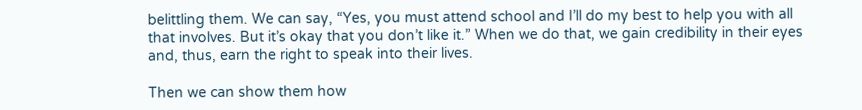belittling them. We can say, “Yes, you must attend school and I’ll do my best to help you with all that involves. But it’s okay that you don’t like it.” When we do that, we gain credibility in their eyes and, thus, earn the right to speak into their lives.

Then we can show them how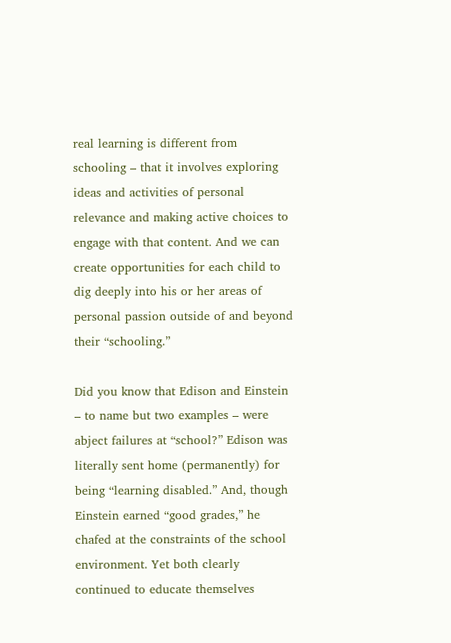real learning is different from schooling – that it involves exploring ideas and activities of personal relevance and making active choices to engage with that content. And we can create opportunities for each child to dig deeply into his or her areas of personal passion outside of and beyond their “schooling.”

Did you know that Edison and Einstein – to name but two examples – were abject failures at “school?” Edison was literally sent home (permanently) for being “learning disabled.” And, though Einstein earned “good grades,” he chafed at the constraints of the school environment. Yet both clearly continued to educate themselves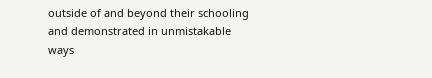outside of and beyond their schooling and demonstrated in unmistakable ways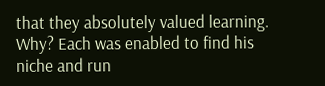that they absolutely valued learning. Why? Each was enabled to find his niche and run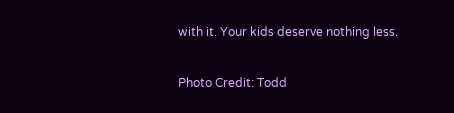with it. Your kids deserve nothing less.

Photo Credit: Todd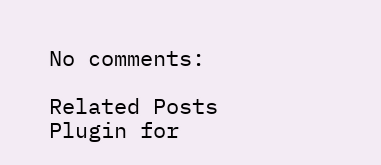No comments:

Related Posts Plugin for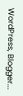WordPress, Blogger...